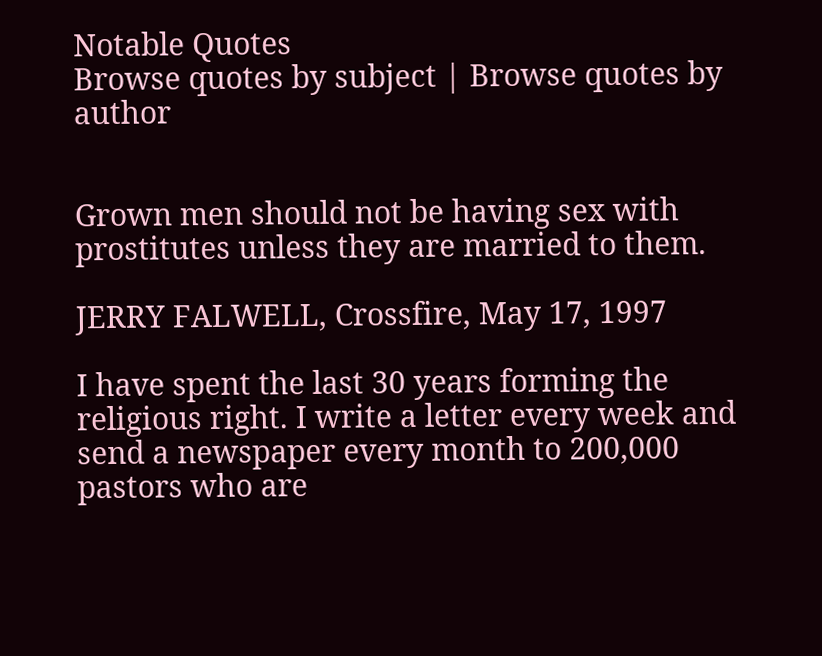Notable Quotes
Browse quotes by subject | Browse quotes by author


Grown men should not be having sex with prostitutes unless they are married to them.

JERRY FALWELL, Crossfire, May 17, 1997

I have spent the last 30 years forming the religious right. I write a letter every week and send a newspaper every month to 200,000 pastors who are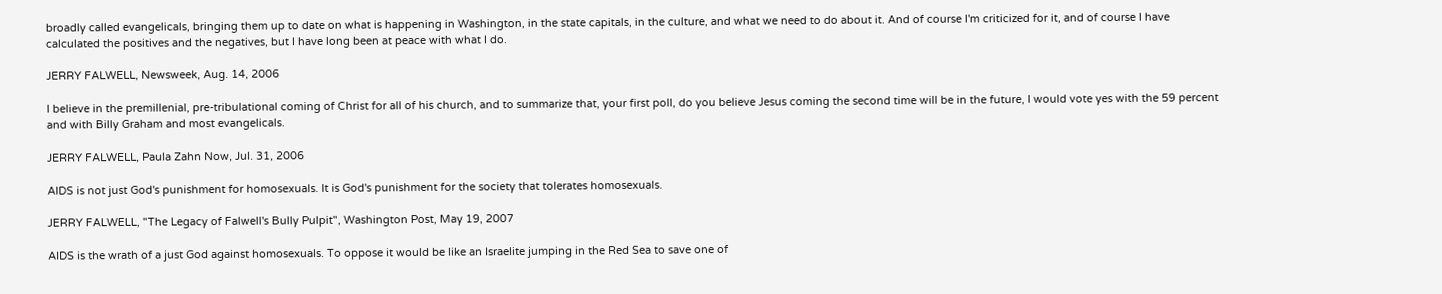broadly called evangelicals, bringing them up to date on what is happening in Washington, in the state capitals, in the culture, and what we need to do about it. And of course I'm criticized for it, and of course I have calculated the positives and the negatives, but I have long been at peace with what I do.

JERRY FALWELL, Newsweek, Aug. 14, 2006

I believe in the premillenial, pre-tribulational coming of Christ for all of his church, and to summarize that, your first poll, do you believe Jesus coming the second time will be in the future, I would vote yes with the 59 percent and with Billy Graham and most evangelicals.

JERRY FALWELL, Paula Zahn Now, Jul. 31, 2006

AIDS is not just God's punishment for homosexuals. It is God's punishment for the society that tolerates homosexuals.

JERRY FALWELL, "The Legacy of Falwell's Bully Pulpit", Washington Post, May 19, 2007

AIDS is the wrath of a just God against homosexuals. To oppose it would be like an Israelite jumping in the Red Sea to save one of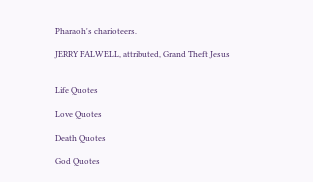Pharaoh's charioteers.

JERRY FALWELL, attributed, Grand Theft Jesus


Life Quotes

Love Quotes

Death Quotes

God Quotes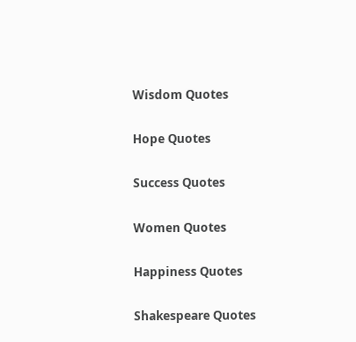Wisdom Quotes

Hope Quotes

Success Quotes

Women Quotes

Happiness Quotes

Shakespeare Quotes